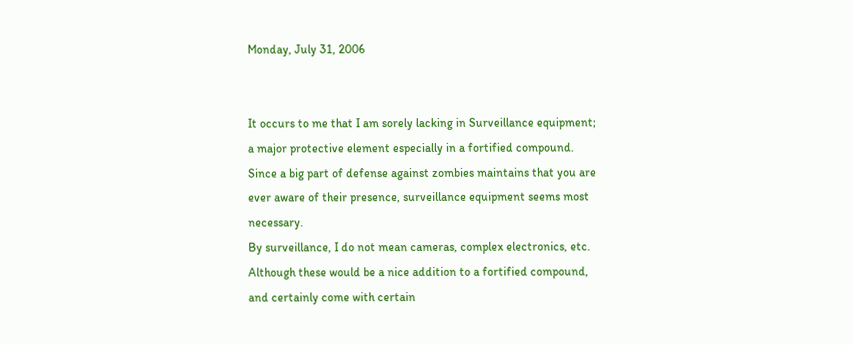Monday, July 31, 2006


It occurs to me that I am sorely lacking in Surveillance equipment; a major protective element especially in a fortified compound. Since a big part of defense against zombies maintains that you are ever aware of their presence, surveillance equipment seems most necessary.
By surveillance, I do not mean cameras, complex electronics, etc. Although these would be a nice addition to a fortified compound, and certainly come with certain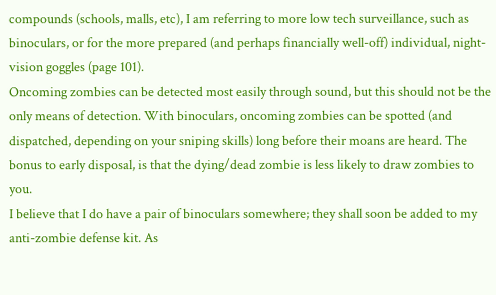compounds (schools, malls, etc), I am referring to more low tech surveillance, such as binoculars, or for the more prepared (and perhaps financially well-off) individual, night-vision goggles (page 101).
Oncoming zombies can be detected most easily through sound, but this should not be the only means of detection. With binoculars, oncoming zombies can be spotted (and dispatched, depending on your sniping skills) long before their moans are heard. The bonus to early disposal, is that the dying/dead zombie is less likely to draw zombies to you.
I believe that I do have a pair of binoculars somewhere; they shall soon be added to my anti-zombie defense kit. As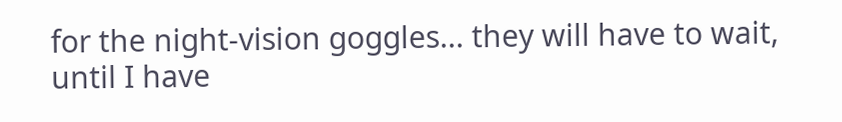for the night-vision goggles... they will have to wait, until I have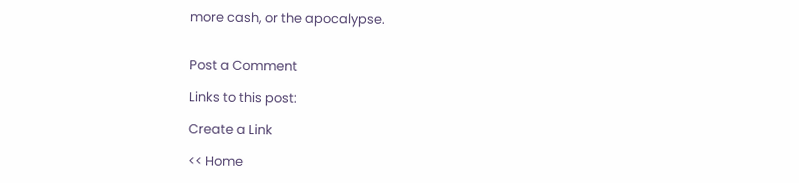more cash, or the apocalypse.


Post a Comment

Links to this post:

Create a Link

<< Home